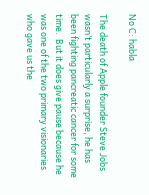No C: habla

The death of Apple founder Steve Jobs wasn’t particularly a surprise, he has been fighting pancreatic cancer for some time.  But it does give pause because he was one of the two primary visionaries who gave us the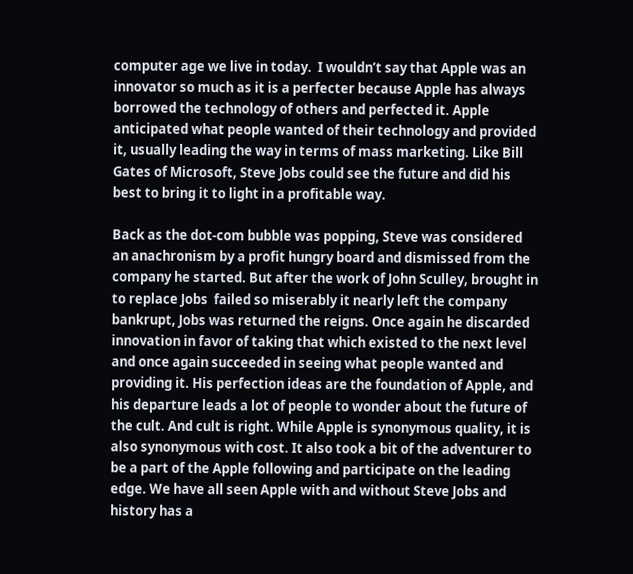computer age we live in today.  I wouldn’t say that Apple was an innovator so much as it is a perfecter because Apple has always borrowed the technology of others and perfected it. Apple anticipated what people wanted of their technology and provided it, usually leading the way in terms of mass marketing. Like Bill Gates of Microsoft, Steve Jobs could see the future and did his best to bring it to light in a profitable way.

Back as the dot-com bubble was popping, Steve was considered an anachronism by a profit hungry board and dismissed from the company he started. But after the work of John Sculley, brought in to replace Jobs  failed so miserably it nearly left the company bankrupt, Jobs was returned the reigns. Once again he discarded innovation in favor of taking that which existed to the next level and once again succeeded in seeing what people wanted and providing it. His perfection ideas are the foundation of Apple, and his departure leads a lot of people to wonder about the future of the cult. And cult is right. While Apple is synonymous quality, it is also synonymous with cost. It also took a bit of the adventurer to be a part of the Apple following and participate on the leading edge. We have all seen Apple with and without Steve Jobs and history has a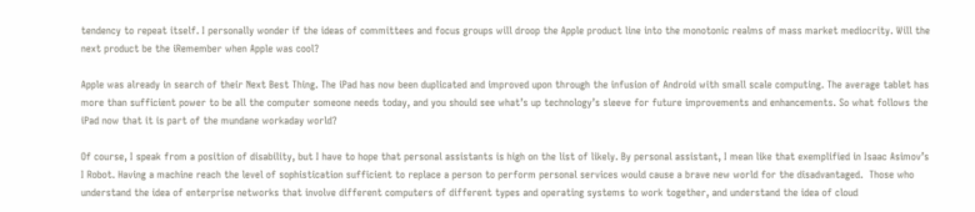tendency to repeat itself. I personally wonder if the ideas of committees and focus groups will droop the Apple product line into the monotonic realms of mass market mediocrity. Will the next product be the iRemember when Apple was cool?

Apple was already in search of their Next Best Thing. The iPad has now been duplicated and improved upon through the infusion of Android with small scale computing. The average tablet has more than sufficient power to be all the computer someone needs today, and you should see what’s up technology’s sleeve for future improvements and enhancements. So what follows the iPad now that it is part of the mundane workaday world?

Of course, I speak from a position of disability, but I have to hope that personal assistants is high on the list of likely. By personal assistant, I mean like that exemplified in Isaac Asimov’s I Robot. Having a machine reach the level of sophistication sufficient to replace a person to perform personal services would cause a brave new world for the disadvantaged.  Those who understand the idea of enterprise networks that involve different computers of different types and operating systems to work together, and understand the idea of cloud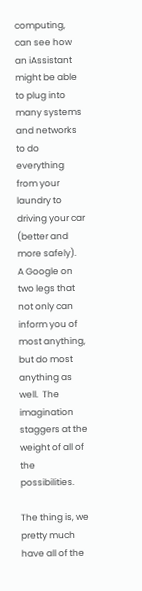computing, can see how an iAssistant might be able to plug into many systems and networks to do everything from your laundry to driving your car (better and more safely).  A Google on two legs that not only can inform you of most anything, but do most anything as well.  The imagination staggers at the weight of all of the possibilities.

The thing is, we pretty much have all of the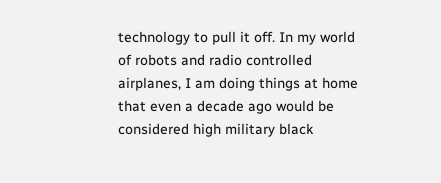technology to pull it off. In my world of robots and radio controlled airplanes, I am doing things at home that even a decade ago would be considered high military black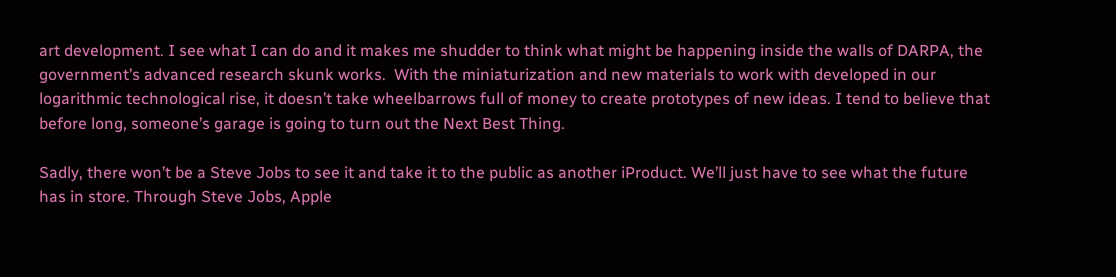art development. I see what I can do and it makes me shudder to think what might be happening inside the walls of DARPA, the government’s advanced research skunk works.  With the miniaturization and new materials to work with developed in our logarithmic technological rise, it doesn’t take wheelbarrows full of money to create prototypes of new ideas. I tend to believe that before long, someone’s garage is going to turn out the Next Best Thing.

Sadly, there won’t be a Steve Jobs to see it and take it to the public as another iProduct. We’ll just have to see what the future has in store. Through Steve Jobs, Apple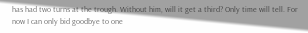has had two turns at the trough. Without him, will it get a third? Only time will tell. For now I can only bid goodbye to one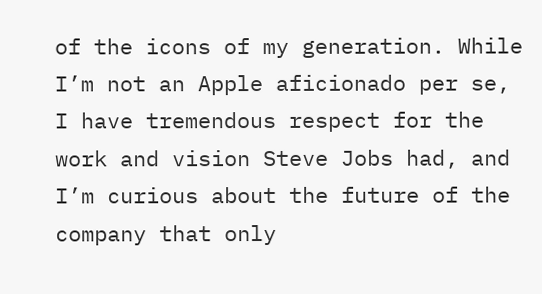of the icons of my generation. While I’m not an Apple aficionado per se, I have tremendous respect for the work and vision Steve Jobs had, and I’m curious about the future of the company that only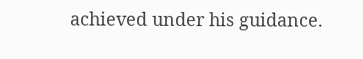achieved under his guidance.